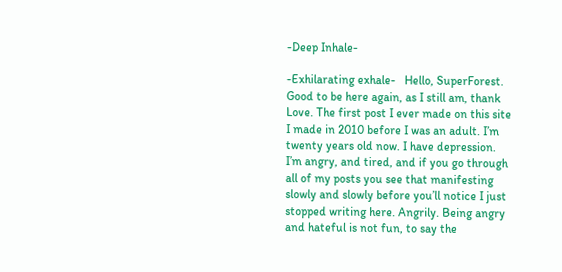-Deep Inhale-

-Exhilarating exhale-   Hello, SuperForest. Good to be here again, as I still am, thank Love. The first post I ever made on this site I made in 2010 before I was an adult. I’m twenty years old now. I have depression. I’m angry, and tired, and if you go through all of my posts you see that manifesting slowly and slowly before you’ll notice I just stopped writing here. Angrily. Being angry and hateful is not fun, to say the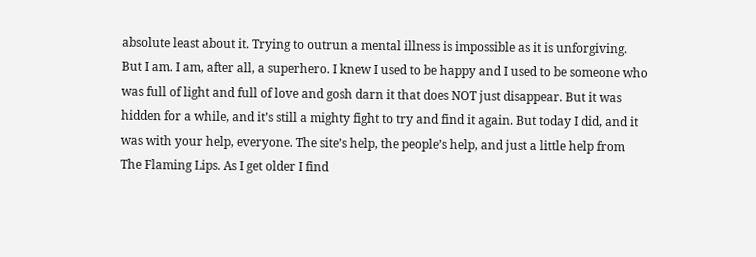absolute least about it. Trying to outrun a mental illness is impossible as it is unforgiving. But I am. I am, after all, a superhero. I knew I used to be happy and I used to be someone who was full of light and full of love and gosh darn it that does NOT just disappear. But it was hidden for a while, and it’s still a mighty fight to try and find it again. But today I did, and it was with your help, everyone. The site’s help, the people’s help, and just a little help from The Flaming Lips. As I get older I find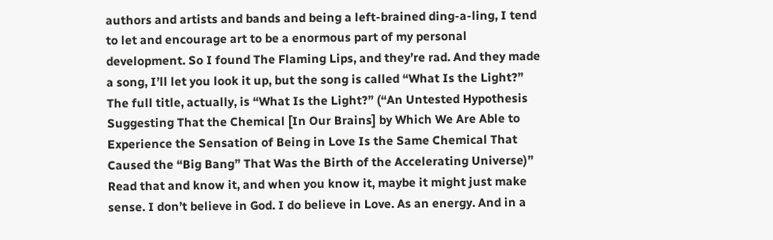authors and artists and bands and being a left-brained ding-a-ling, I tend to let and encourage art to be a enormous part of my personal development. So I found The Flaming Lips, and they’re rad. And they made a song, I’ll let you look it up, but the song is called “What Is the Light?” The full title, actually, is “What Is the Light?” (“An Untested Hypothesis Suggesting That the Chemical [In Our Brains] by Which We Are Able to Experience the Sensation of Being in Love Is the Same Chemical That Caused the “Big Bang” That Was the Birth of the Accelerating Universe)” Read that and know it, and when you know it, maybe it might just make sense. I don’t believe in God. I do believe in Love. As an energy. And in a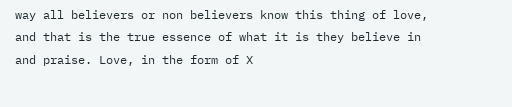way all believers or non believers know this thing of love, and that is the true essence of what it is they believe in and praise. Love, in the form of X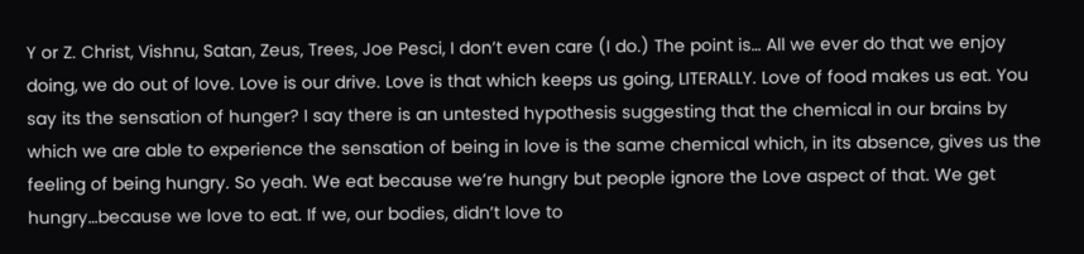Y or Z. Christ, Vishnu, Satan, Zeus, Trees, Joe Pesci, I don’t even care (I do.) The point is… All we ever do that we enjoy doing, we do out of love. Love is our drive. Love is that which keeps us going, LITERALLY. Love of food makes us eat. You say its the sensation of hunger? I say there is an untested hypothesis suggesting that the chemical in our brains by which we are able to experience the sensation of being in love is the same chemical which, in its absence, gives us the feeling of being hungry. So yeah. We eat because we’re hungry but people ignore the Love aspect of that. We get hungry…because we love to eat. If we, our bodies, didn’t love to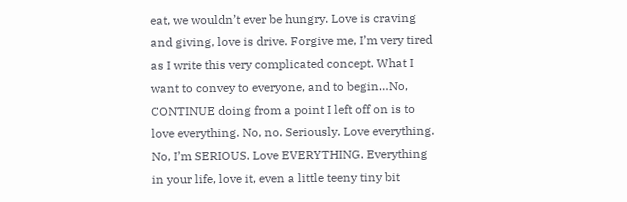eat, we wouldn’t ever be hungry. Love is craving and giving, love is drive. Forgive me, I’m very tired as I write this very complicated concept. What I want to convey to everyone, and to begin…No, CONTINUE doing from a point I left off on is to love everything. No, no. Seriously. Love everything. No, I’m SERIOUS. Love EVERYTHING. Everything in your life, love it, even a little teeny tiny bit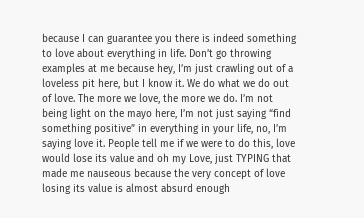because I can guarantee you there is indeed something to love about everything in life. Don’t go throwing examples at me because hey, I’m just crawling out of a loveless pit here, but I know it. We do what we do out of love. The more we love, the more we do. I’m not being light on the mayo here, I’m not just saying “find something positive” in everything in your life, no, I’m saying love it. People tell me if we were to do this, love would lose its value and oh my Love, just TYPING that made me nauseous because the very concept of love losing its value is almost absurd enough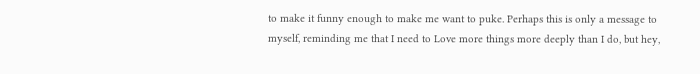to make it funny enough to make me want to puke. Perhaps this is only a message to myself, reminding me that I need to Love more things more deeply than I do, but hey,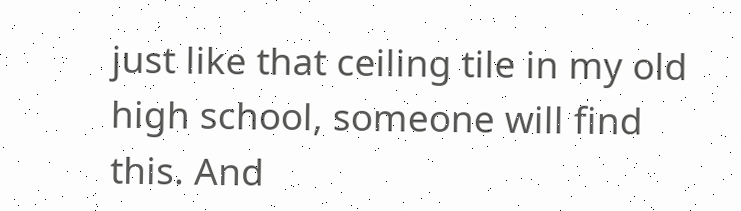just like that ceiling tile in my old high school, someone will find this. And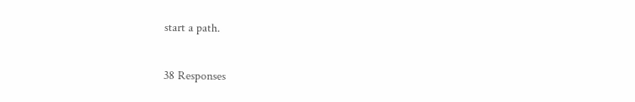start a path.

38 Responses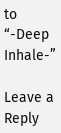to “-Deep Inhale-”

Leave a Reply